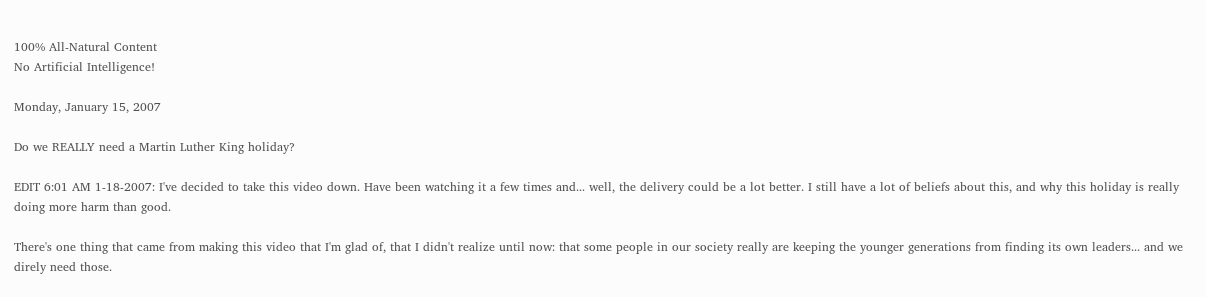100% All-Natural Content
No Artificial Intelligence!

Monday, January 15, 2007

Do we REALLY need a Martin Luther King holiday?

EDIT 6:01 AM 1-18-2007: I've decided to take this video down. Have been watching it a few times and... well, the delivery could be a lot better. I still have a lot of beliefs about this, and why this holiday is really doing more harm than good.

There's one thing that came from making this video that I'm glad of, that I didn't realize until now: that some people in our society really are keeping the younger generations from finding its own leaders... and we direly need those.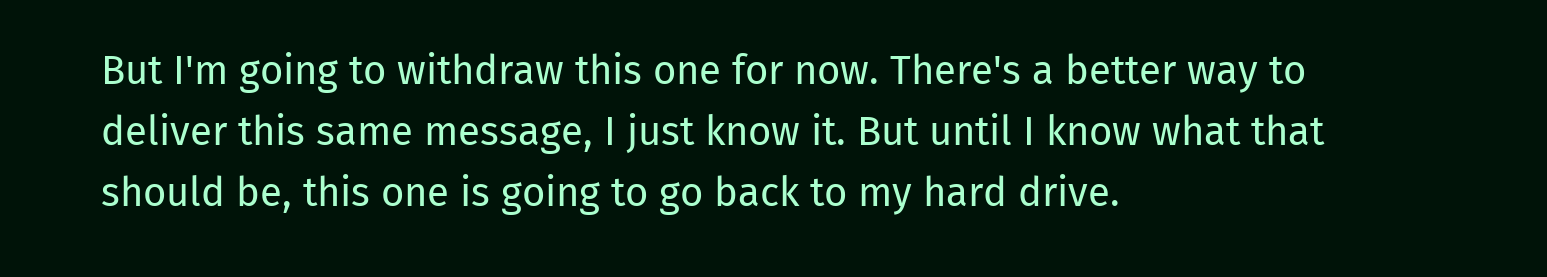But I'm going to withdraw this one for now. There's a better way to deliver this same message, I just know it. But until I know what that should be, this one is going to go back to my hard drive.